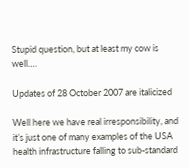Stupid question, but at least my cow is well….

Updates of 28 October 2007 are italicized

Well here we have real irresponsibility, and it’s just one of many examples of the USA health infrastructure falling to sub-standard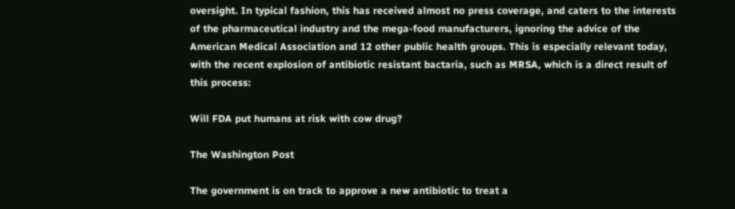oversight. In typical fashion, this has received almost no press coverage, and caters to the interests of the pharmaceutical industry and the mega-food manufacturers, ignoring the advice of the American Medical Association and 12 other public health groups. This is especially relevant today, with the recent explosion of antibiotic resistant bactaria, such as MRSA, which is a direct result of this process:

Will FDA put humans at risk with cow drug?

The Washington Post

The government is on track to approve a new antibiotic to treat a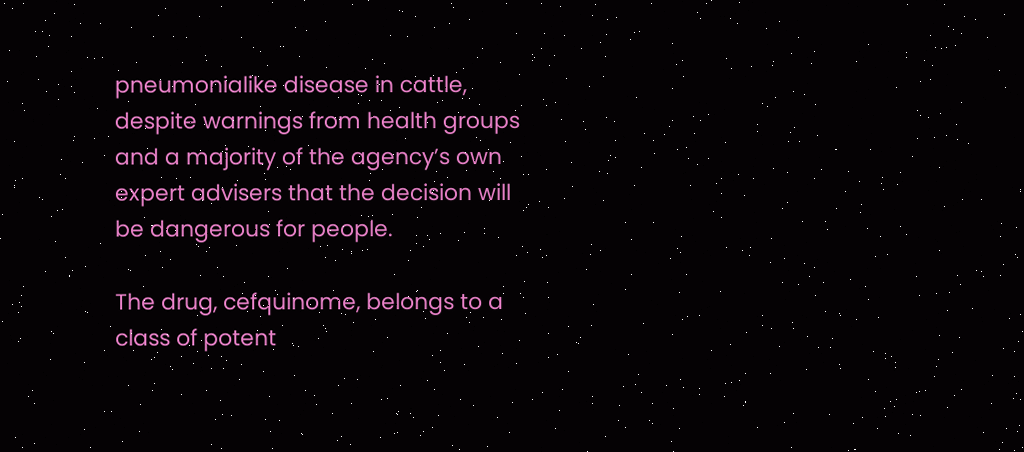pneumonialike disease in cattle, despite warnings from health groups and a majority of the agency’s own expert advisers that the decision will be dangerous for people.

The drug, cefquinome, belongs to a class of potent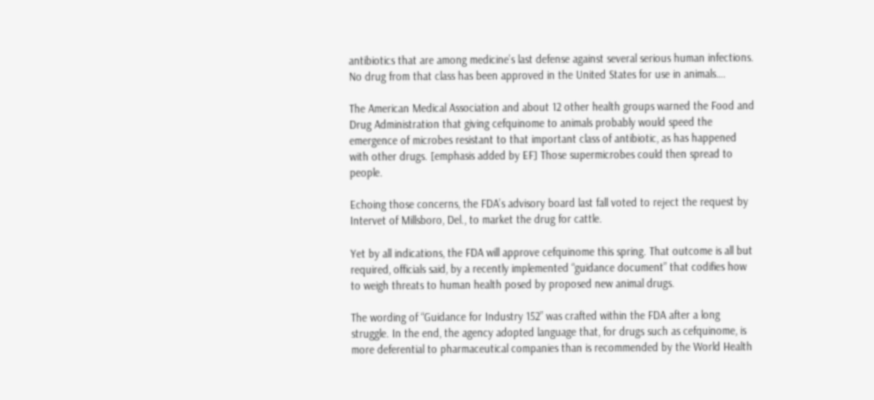antibiotics that are among medicine’s last defense against several serious human infections. No drug from that class has been approved in the United States for use in animals….

The American Medical Association and about 12 other health groups warned the Food and Drug Administration that giving cefquinome to animals probably would speed the emergence of microbes resistant to that important class of antibiotic, as has happened with other drugs. [emphasis added by EF] Those supermicrobes could then spread to people.

Echoing those concerns, the FDA’s advisory board last fall voted to reject the request by Intervet of Millsboro, Del., to market the drug for cattle.

Yet by all indications, the FDA will approve cefquinome this spring. That outcome is all but required, officials said, by a recently implemented “guidance document” that codifies how to weigh threats to human health posed by proposed new animal drugs.

The wording of “Guidance for Industry 152” was crafted within the FDA after a long struggle. In the end, the agency adopted language that, for drugs such as cefquinome, is more deferential to pharmaceutical companies than is recommended by the World Health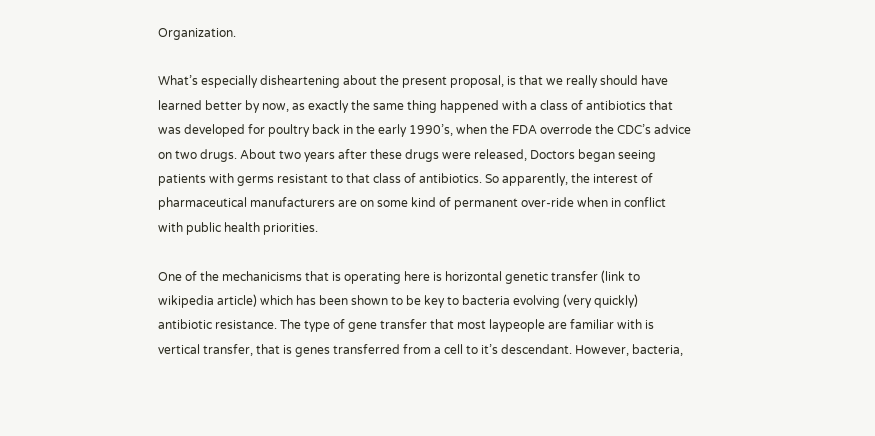Organization.

What’s especially disheartening about the present proposal, is that we really should have learned better by now, as exactly the same thing happened with a class of antibiotics that was developed for poultry back in the early 1990’s, when the FDA overrode the CDC’s advice on two drugs. About two years after these drugs were released, Doctors began seeing patients with germs resistant to that class of antibiotics. So apparently, the interest of pharmaceutical manufacturers are on some kind of permanent over-ride when in conflict with public health priorities.

One of the mechanicisms that is operating here is horizontal genetic transfer (link to wikipedia article) which has been shown to be key to bacteria evolving (very quickly) antibiotic resistance. The type of gene transfer that most laypeople are familiar with is vertical transfer, that is genes transferred from a cell to it’s descendant. However, bacteria,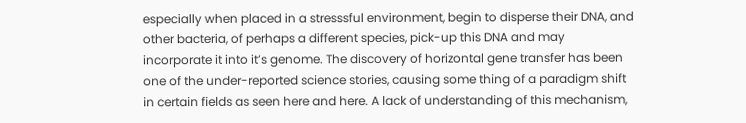especially when placed in a stresssful environment, begin to disperse their DNA, and other bacteria, of perhaps a different species, pick-up this DNA and may incorporate it into it’s genome. The discovery of horizontal gene transfer has been one of the under-reported science stories, causing some thing of a paradigm shift in certain fields as seen here and here. A lack of understanding of this mechanism,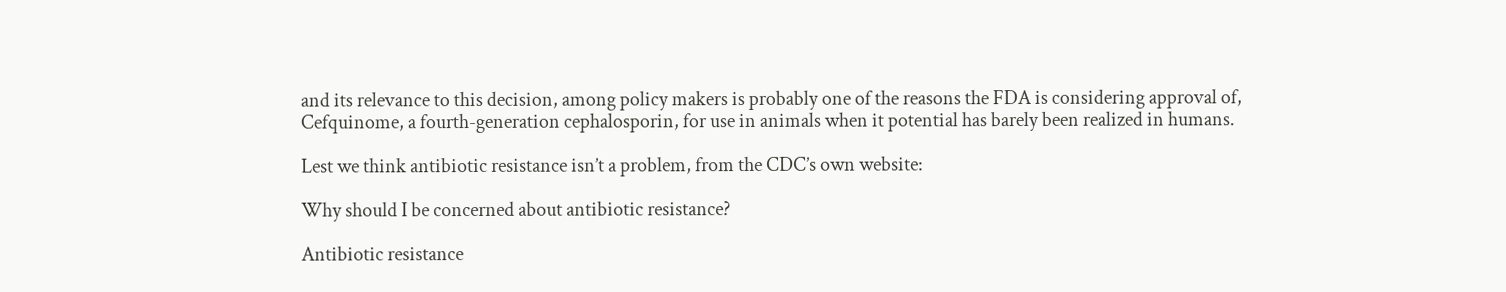and its relevance to this decision, among policy makers is probably one of the reasons the FDA is considering approval of, Cefquinome, a fourth-generation cephalosporin, for use in animals when it potential has barely been realized in humans.

Lest we think antibiotic resistance isn’t a problem, from the CDC’s own website:

Why should I be concerned about antibiotic resistance?

Antibiotic resistance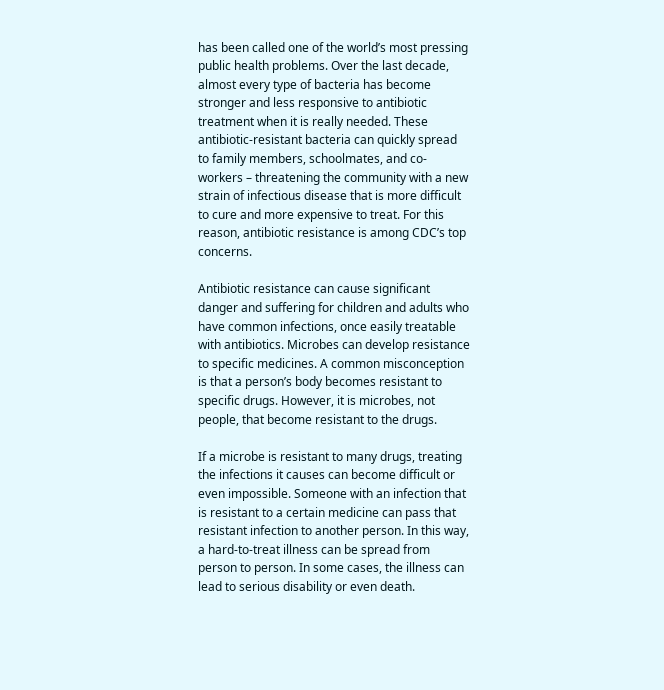has been called one of the world’s most pressing public health problems. Over the last decade, almost every type of bacteria has become stronger and less responsive to antibiotic treatment when it is really needed. These antibiotic-resistant bacteria can quickly spread to family members, schoolmates, and co-workers – threatening the community with a new strain of infectious disease that is more difficult to cure and more expensive to treat. For this reason, antibiotic resistance is among CDC’s top concerns.

Antibiotic resistance can cause significant danger and suffering for children and adults who have common infections, once easily treatable with antibiotics. Microbes can develop resistance to specific medicines. A common misconception is that a person’s body becomes resistant to specific drugs. However, it is microbes, not people, that become resistant to the drugs.

If a microbe is resistant to many drugs, treating the infections it causes can become difficult or even impossible. Someone with an infection that is resistant to a certain medicine can pass that resistant infection to another person. In this way, a hard-to-treat illness can be spread from person to person. In some cases, the illness can lead to serious disability or even death.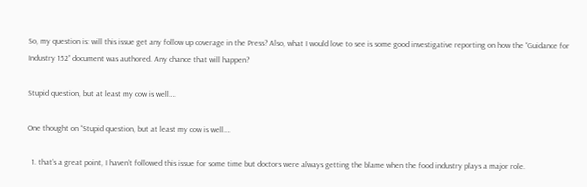So, my question is: will this issue get any follow up coverage in the Press? Also, what I would love to see is some good investigative reporting on how the “Guidance for Industry 152” document was authored. Any chance that will happen?

Stupid question, but at least my cow is well….

One thought on “Stupid question, but at least my cow is well….

  1. that’s a great point, I haven’t followed this issue for some time but doctors were always getting the blame when the food industry plays a major role.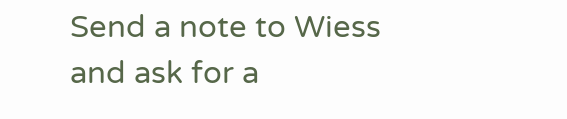Send a note to Wiess and ask for a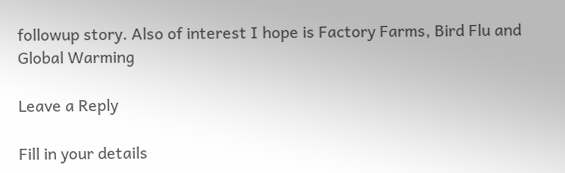followup story. Also of interest I hope is Factory Farms, Bird Flu and Global Warming

Leave a Reply

Fill in your details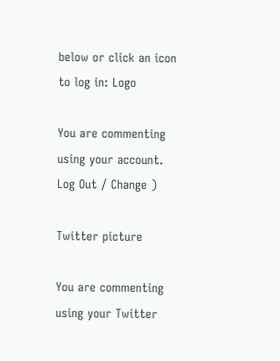below or click an icon to log in: Logo

You are commenting using your account. Log Out / Change )

Twitter picture

You are commenting using your Twitter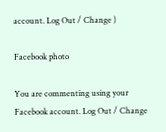account. Log Out / Change )

Facebook photo

You are commenting using your Facebook account. Log Out / Change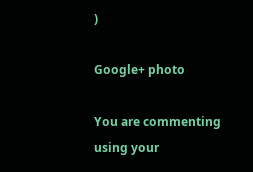)

Google+ photo

You are commenting using your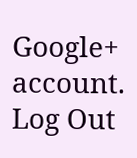Google+ account. Log Out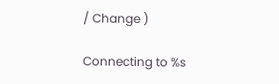/ Change )

Connecting to %s